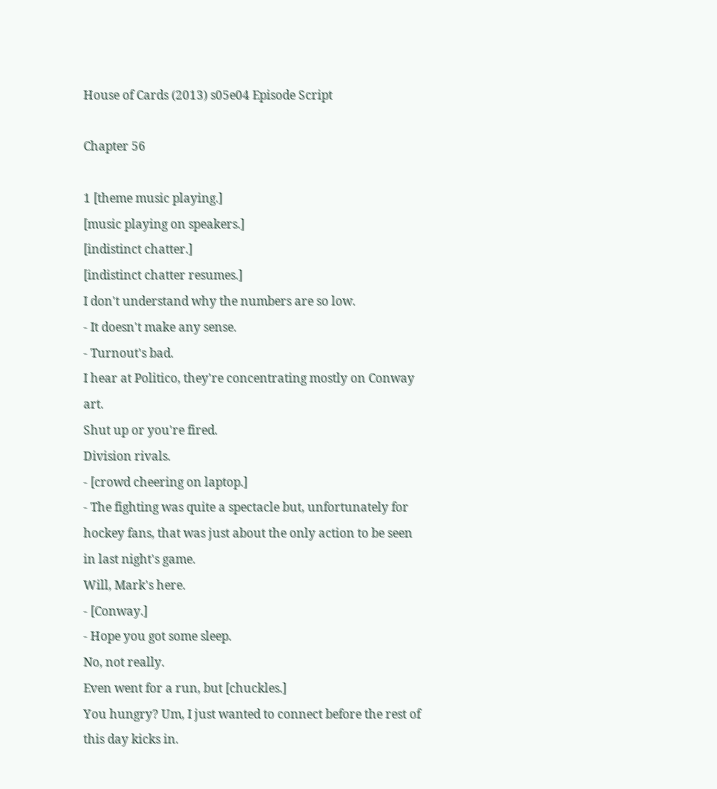House of Cards (2013) s05e04 Episode Script

Chapter 56

1 [theme music playing.]
[music playing on speakers.]
[indistinct chatter.]
[indistinct chatter resumes.]
I don't understand why the numbers are so low.
- It doesn't make any sense.
- Turnout's bad.
I hear at Politico, they're concentrating mostly on Conway art.
Shut up or you're fired.
Division rivals.
- [crowd cheering on laptop.]
- The fighting was quite a spectacle but, unfortunately for hockey fans, that was just about the only action to be seen in last night's game.
Will, Mark's here.
- [Conway.]
- Hope you got some sleep.
No, not really.
Even went for a run, but [chuckles.]
You hungry? Um, I just wanted to connect before the rest of this day kicks in.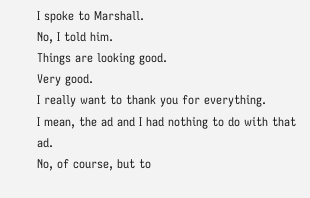I spoke to Marshall.
No, I told him.
Things are looking good.
Very good.
I really want to thank you for everything.
I mean, the ad and I had nothing to do with that ad.
No, of course, but to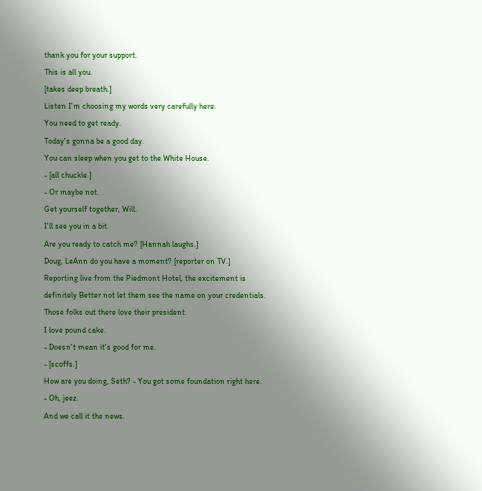thank you for your support.
This is all you.
[takes deep breath.]
Listen I'm choosing my words very carefully here.
You need to get ready.
Today's gonna be a good day.
You can sleep when you get to the White House.
- [all chuckle.]
- Or maybe not.
Get yourself together, Will.
I'll see you in a bit.
Are you ready to catch me? [Hannah laughs.]
Doug, LeAnn do you have a moment? [reporter on TV.]
Reporting live from the Piedmont Hotel, the excitement is definitely Better not let them see the name on your credentials.
Those folks out there love their president.
I love pound cake.
- Doesn't mean it's good for me.
- [scoffs.]
How are you doing, Seth? - You got some foundation right here.
- Oh, jeez.
And we call it the news.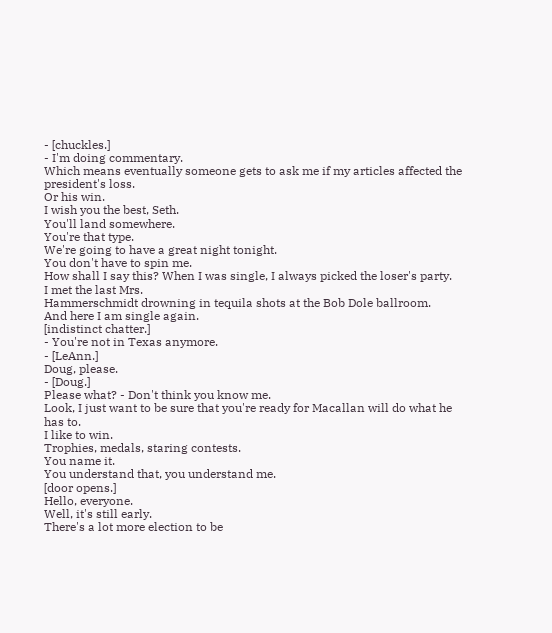- [chuckles.]
- I'm doing commentary.
Which means eventually someone gets to ask me if my articles affected the president's loss.
Or his win.
I wish you the best, Seth.
You'll land somewhere.
You're that type.
We're going to have a great night tonight.
You don't have to spin me.
How shall I say this? When I was single, I always picked the loser's party.
I met the last Mrs.
Hammerschmidt drowning in tequila shots at the Bob Dole ballroom.
And here I am single again.
[indistinct chatter.]
- You're not in Texas anymore.
- [LeAnn.]
Doug, please.
- [Doug.]
Please what? - Don't think you know me.
Look, I just want to be sure that you're ready for Macallan will do what he has to.
I like to win.
Trophies, medals, staring contests.
You name it.
You understand that, you understand me.
[door opens.]
Hello, everyone.
Well, it's still early.
There's a lot more election to be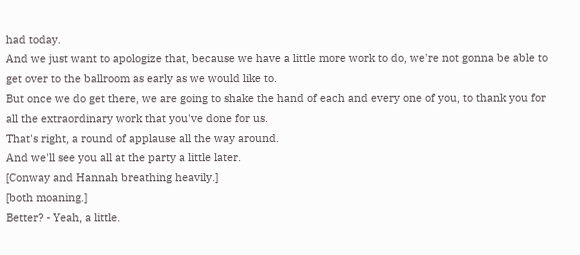had today.
And we just want to apologize that, because we have a little more work to do, we're not gonna be able to get over to the ballroom as early as we would like to.
But once we do get there, we are going to shake the hand of each and every one of you, to thank you for all the extraordinary work that you've done for us.
That's right, a round of applause all the way around.
And we'll see you all at the party a little later.
[Conway and Hannah breathing heavily.]
[both moaning.]
Better? - Yeah, a little.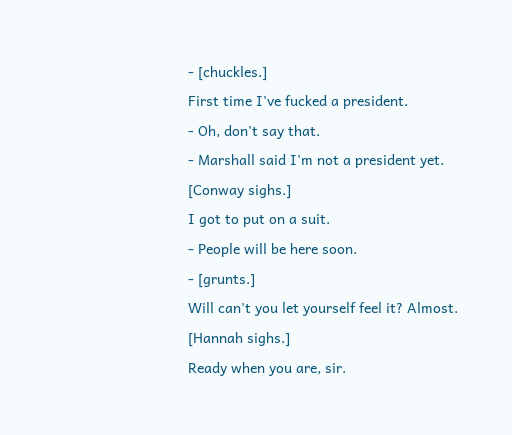- [chuckles.]
First time I've fucked a president.
- Oh, don't say that.
- Marshall said I'm not a president yet.
[Conway sighs.]
I got to put on a suit.
- People will be here soon.
- [grunts.]
Will can't you let yourself feel it? Almost.
[Hannah sighs.]
Ready when you are, sir.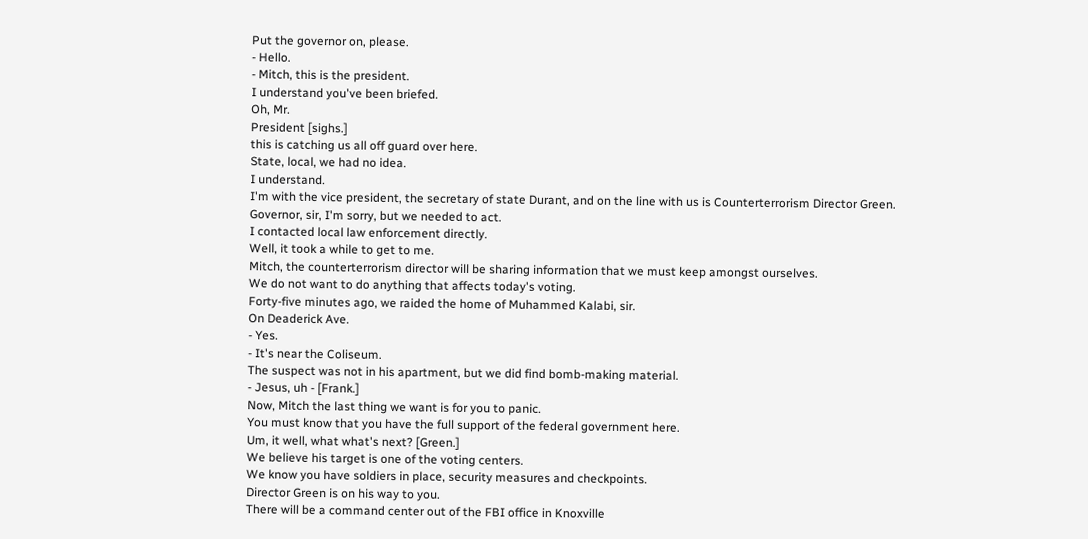Put the governor on, please.
- Hello.
- Mitch, this is the president.
I understand you've been briefed.
Oh, Mr.
President [sighs.]
this is catching us all off guard over here.
State, local, we had no idea.
I understand.
I'm with the vice president, the secretary of state Durant, and on the line with us is Counterterrorism Director Green.
Governor, sir, I'm sorry, but we needed to act.
I contacted local law enforcement directly.
Well, it took a while to get to me.
Mitch, the counterterrorism director will be sharing information that we must keep amongst ourselves.
We do not want to do anything that affects today's voting.
Forty-five minutes ago, we raided the home of Muhammed Kalabi, sir.
On Deaderick Ave.
- Yes.
- It's near the Coliseum.
The suspect was not in his apartment, but we did find bomb-making material.
- Jesus, uh - [Frank.]
Now, Mitch the last thing we want is for you to panic.
You must know that you have the full support of the federal government here.
Um, it well, what what's next? [Green.]
We believe his target is one of the voting centers.
We know you have soldiers in place, security measures and checkpoints.
Director Green is on his way to you.
There will be a command center out of the FBI office in Knoxville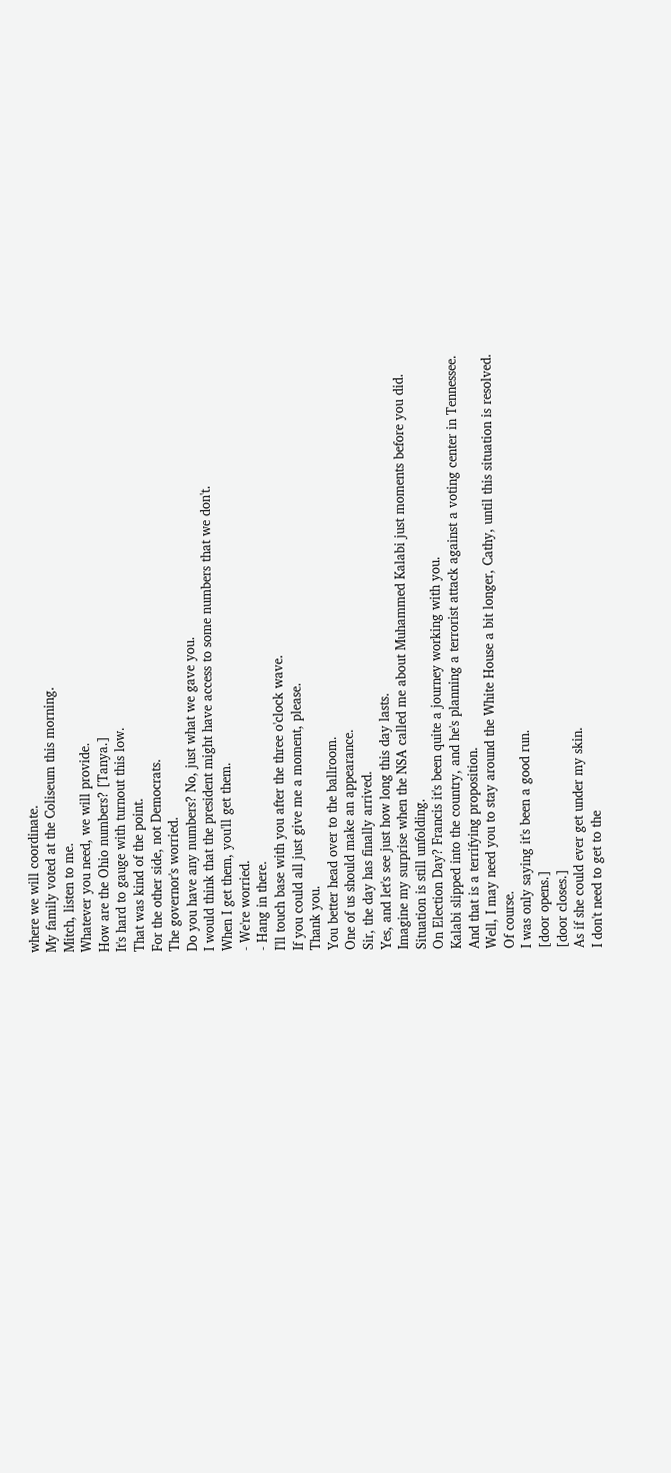where we will coordinate.
My family voted at the Coliseum this morning.
Mitch, listen to me.
Whatever you need, we will provide.
How are the Ohio numbers? [Tanya.]
It's hard to gauge with turnout this low.
That was kind of the point.
For the other side, not Democrats.
The governor's worried.
Do you have any numbers? No, just what we gave you.
I would think that the president might have access to some numbers that we don't.
When I get them, you'll get them.
- We're worried.
- Hang in there.
I'll touch base with you after the three o'clock wave.
If you could all just give me a moment, please.
Thank you.
You better head over to the ballroom.
One of us should make an appearance.
Sir, the day has finally arrived.
Yes, and let's see just how long this day lasts.
Imagine my surprise when the NSA called me about Muhammed Kalabi just moments before you did.
Situation is still unfolding.
On Election Day? Francis it's been quite a journey working with you.
Kalabi slipped into the country, and he's planning a terrorist attack against a voting center in Tennessee.
And that is a terrifying proposition.
Well, I may need you to stay around the White House a bit longer, Cathy, until this situation is resolved.
Of course.
I was only saying it's been a good run.
[door opens.]
[door closes.]
As if she could ever get under my skin.
I don't need to get to the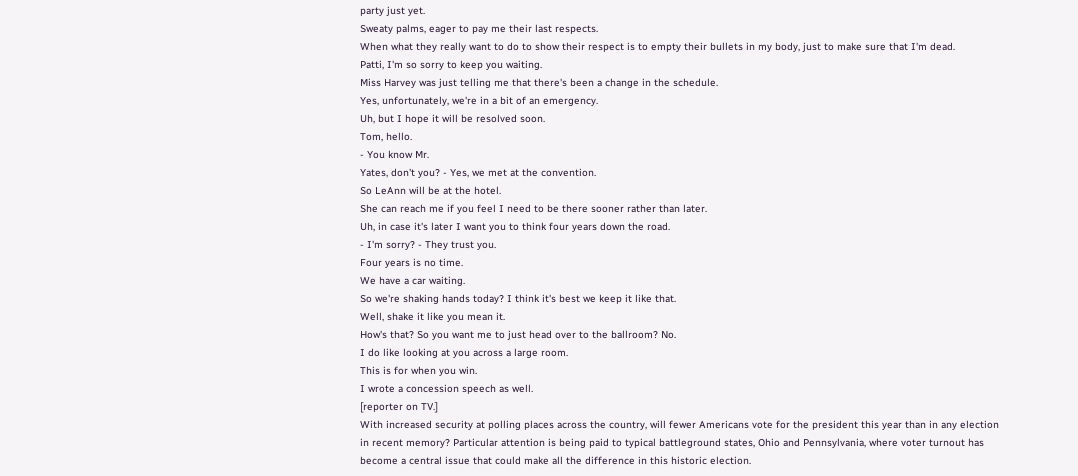party just yet.
Sweaty palms, eager to pay me their last respects.
When what they really want to do to show their respect is to empty their bullets in my body, just to make sure that I'm dead.
Patti, I'm so sorry to keep you waiting.
Miss Harvey was just telling me that there's been a change in the schedule.
Yes, unfortunately, we're in a bit of an emergency.
Uh, but I hope it will be resolved soon.
Tom, hello.
- You know Mr.
Yates, don't you? - Yes, we met at the convention.
So LeAnn will be at the hotel.
She can reach me if you feel I need to be there sooner rather than later.
Uh, in case it's later I want you to think four years down the road.
- I'm sorry? - They trust you.
Four years is no time.
We have a car waiting.
So we're shaking hands today? I think it's best we keep it like that.
Well, shake it like you mean it.
How's that? So you want me to just head over to the ballroom? No.
I do like looking at you across a large room.
This is for when you win.
I wrote a concession speech as well.
[reporter on TV.]
With increased security at polling places across the country, will fewer Americans vote for the president this year than in any election in recent memory? Particular attention is being paid to typical battleground states, Ohio and Pennsylvania, where voter turnout has become a central issue that could make all the difference in this historic election.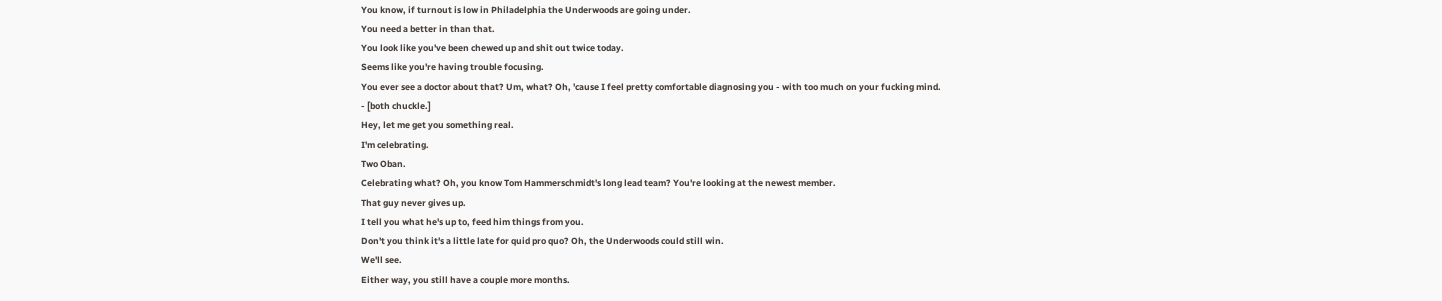You know, if turnout is low in Philadelphia the Underwoods are going under.
You need a better in than that.
You look like you've been chewed up and shit out twice today.
Seems like you're having trouble focusing.
You ever see a doctor about that? Um, what? Oh, 'cause I feel pretty comfortable diagnosing you - with too much on your fucking mind.
- [both chuckle.]
Hey, let me get you something real.
I'm celebrating.
Two Oban.
Celebrating what? Oh, you know Tom Hammerschmidt's long lead team? You're looking at the newest member.
That guy never gives up.
I tell you what he's up to, feed him things from you.
Don't you think it's a little late for quid pro quo? Oh, the Underwoods could still win.
We'll see.
Either way, you still have a couple more months.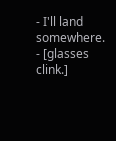- I'll land somewhere.
- [glasses clink.]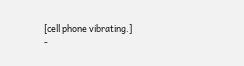[cell phone vibrating.]
-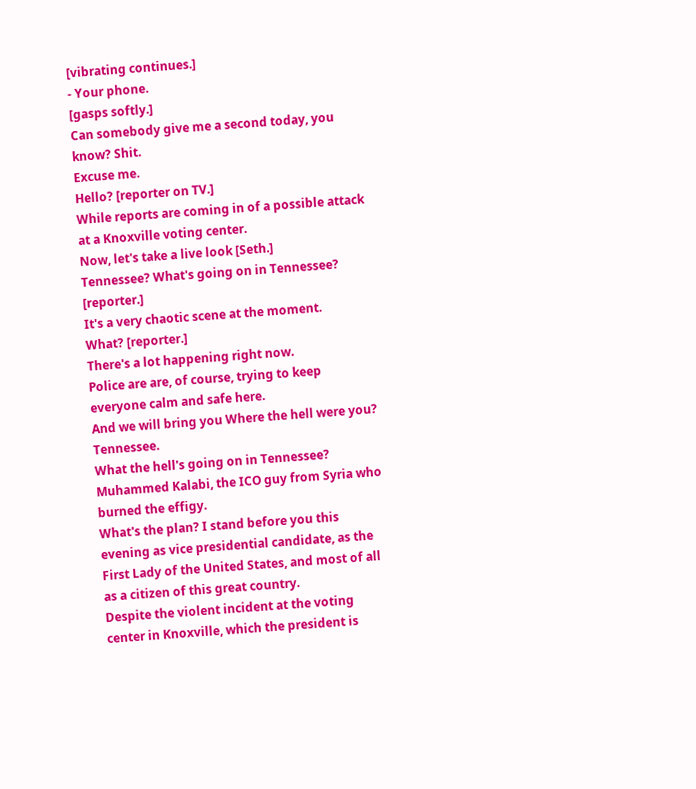[vibrating continues.]
- Your phone.
[gasps softly.]
Can somebody give me a second today, you know? Shit.
Excuse me.
Hello? [reporter on TV.]
While reports are coming in of a possible attack at a Knoxville voting center.
Now, let's take a live look [Seth.]
Tennessee? What's going on in Tennessee? [reporter.]
It's a very chaotic scene at the moment.
What? [reporter.]
There's a lot happening right now.
Police are are, of course, trying to keep everyone calm and safe here.
And we will bring you Where the hell were you? Tennessee.
What the hell's going on in Tennessee? Muhammed Kalabi, the ICO guy from Syria who burned the effigy.
What's the plan? I stand before you this evening as vice presidential candidate, as the First Lady of the United States, and most of all as a citizen of this great country.
Despite the violent incident at the voting center in Knoxville, which the president is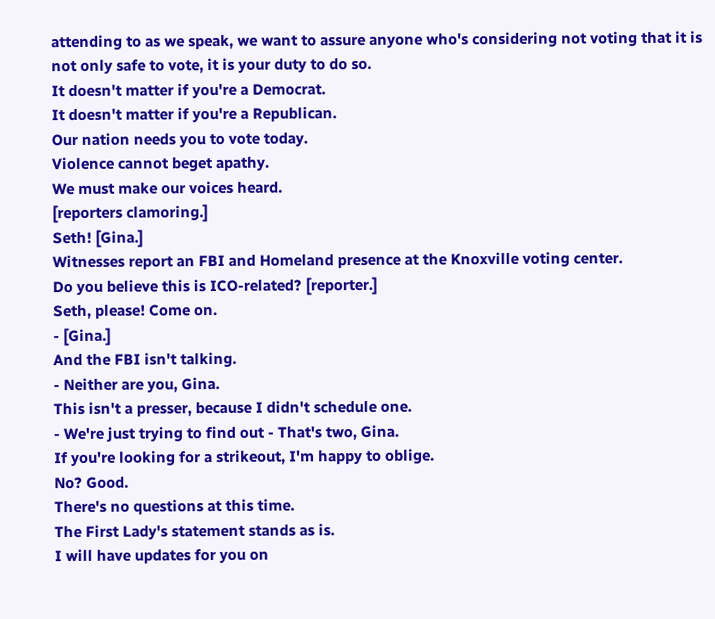attending to as we speak, we want to assure anyone who's considering not voting that it is not only safe to vote, it is your duty to do so.
It doesn't matter if you're a Democrat.
It doesn't matter if you're a Republican.
Our nation needs you to vote today.
Violence cannot beget apathy.
We must make our voices heard.
[reporters clamoring.]
Seth! [Gina.]
Witnesses report an FBI and Homeland presence at the Knoxville voting center.
Do you believe this is ICO-related? [reporter.]
Seth, please! Come on.
- [Gina.]
And the FBI isn't talking.
- Neither are you, Gina.
This isn't a presser, because I didn't schedule one.
- We're just trying to find out - That's two, Gina.
If you're looking for a strikeout, I'm happy to oblige.
No? Good.
There's no questions at this time.
The First Lady's statement stands as is.
I will have updates for you on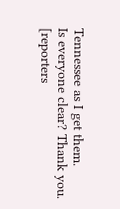Tennessee as I get them.
Is everyone clear? Thank you.
[reporters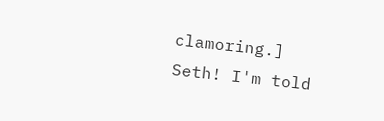clamoring.]
Seth! I'm told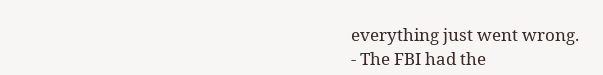everything just went wrong.
- The FBI had the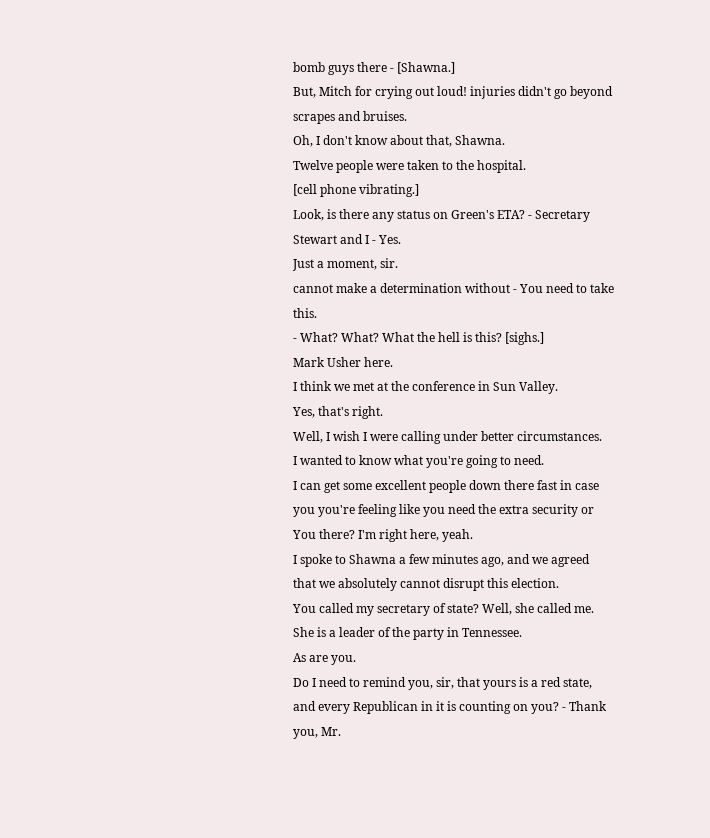bomb guys there - [Shawna.]
But, Mitch for crying out loud! injuries didn't go beyond scrapes and bruises.
Oh, I don't know about that, Shawna.
Twelve people were taken to the hospital.
[cell phone vibrating.]
Look, is there any status on Green's ETA? - Secretary Stewart and I - Yes.
Just a moment, sir.
cannot make a determination without - You need to take this.
- What? What? What the hell is this? [sighs.]
Mark Usher here.
I think we met at the conference in Sun Valley.
Yes, that's right.
Well, I wish I were calling under better circumstances.
I wanted to know what you're going to need.
I can get some excellent people down there fast in case you you're feeling like you need the extra security or You there? I'm right here, yeah.
I spoke to Shawna a few minutes ago, and we agreed that we absolutely cannot disrupt this election.
You called my secretary of state? Well, she called me.
She is a leader of the party in Tennessee.
As are you.
Do I need to remind you, sir, that yours is a red state, and every Republican in it is counting on you? - Thank you, Mr.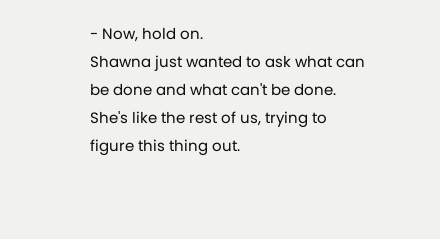- Now, hold on.
Shawna just wanted to ask what can be done and what can't be done.
She's like the rest of us, trying to figure this thing out.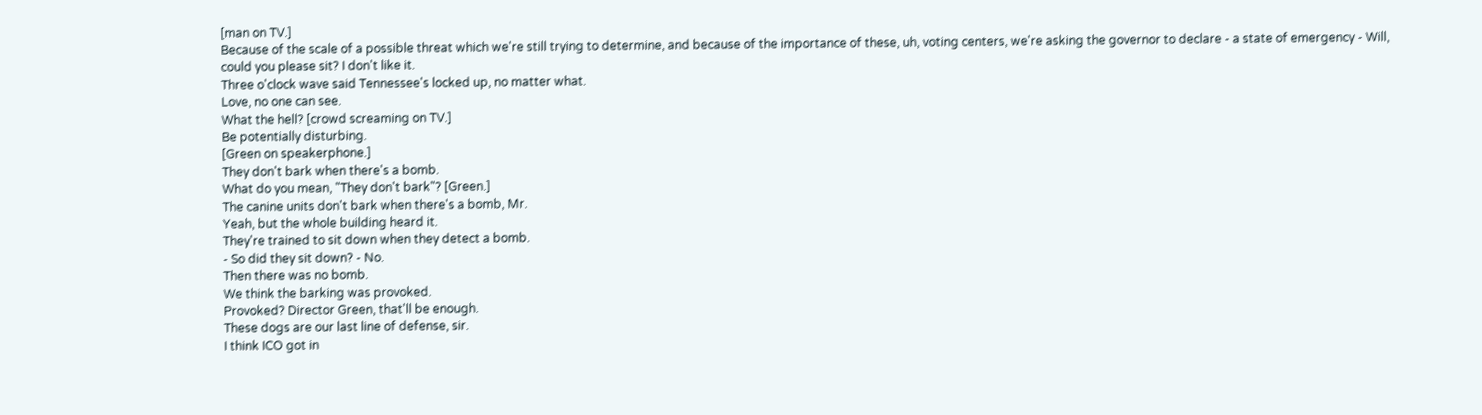[man on TV.]
Because of the scale of a possible threat which we're still trying to determine, and because of the importance of these, uh, voting centers, we're asking the governor to declare - a state of emergency - Will, could you please sit? I don't like it.
Three o'clock wave said Tennessee's locked up, no matter what.
Love, no one can see.
What the hell? [crowd screaming on TV.]
Be potentially disturbing.
[Green on speakerphone.]
They don't bark when there's a bomb.
What do you mean, "They don't bark"? [Green.]
The canine units don't bark when there's a bomb, Mr.
Yeah, but the whole building heard it.
They're trained to sit down when they detect a bomb.
- So did they sit down? - No.
Then there was no bomb.
We think the barking was provoked.
Provoked? Director Green, that'll be enough.
These dogs are our last line of defense, sir.
I think ICO got in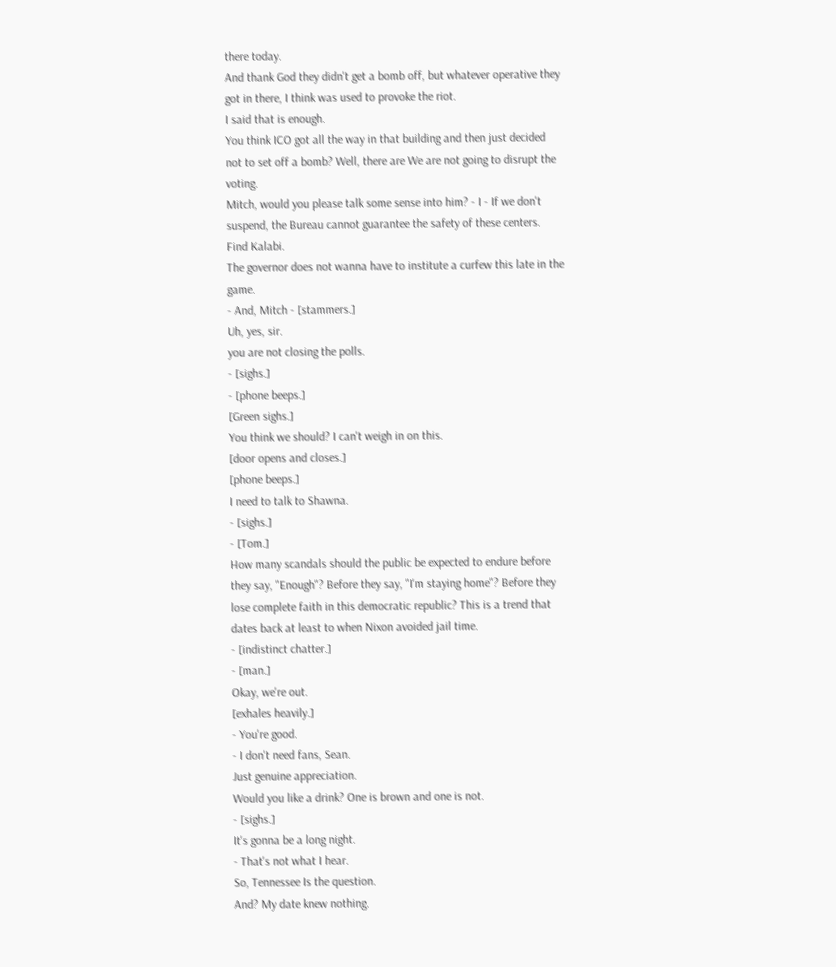there today.
And thank God they didn't get a bomb off, but whatever operative they got in there, I think was used to provoke the riot.
I said that is enough.
You think ICO got all the way in that building and then just decided not to set off a bomb? Well, there are We are not going to disrupt the voting.
Mitch, would you please talk some sense into him? - I - If we don't suspend, the Bureau cannot guarantee the safety of these centers.
Find Kalabi.
The governor does not wanna have to institute a curfew this late in the game.
- And, Mitch - [stammers.]
Uh, yes, sir.
you are not closing the polls.
- [sighs.]
- [phone beeps.]
[Green sighs.]
You think we should? I can't weigh in on this.
[door opens and closes.]
[phone beeps.]
I need to talk to Shawna.
- [sighs.]
- [Tom.]
How many scandals should the public be expected to endure before they say, "Enough"? Before they say, "I'm staying home"? Before they lose complete faith in this democratic republic? This is a trend that dates back at least to when Nixon avoided jail time.
- [indistinct chatter.]
- [man.]
Okay, we're out.
[exhales heavily.]
- You're good.
- I don't need fans, Sean.
Just genuine appreciation.
Would you like a drink? One is brown and one is not.
- [sighs.]
It's gonna be a long night.
- That's not what I hear.
So, Tennessee Is the question.
And? My date knew nothing.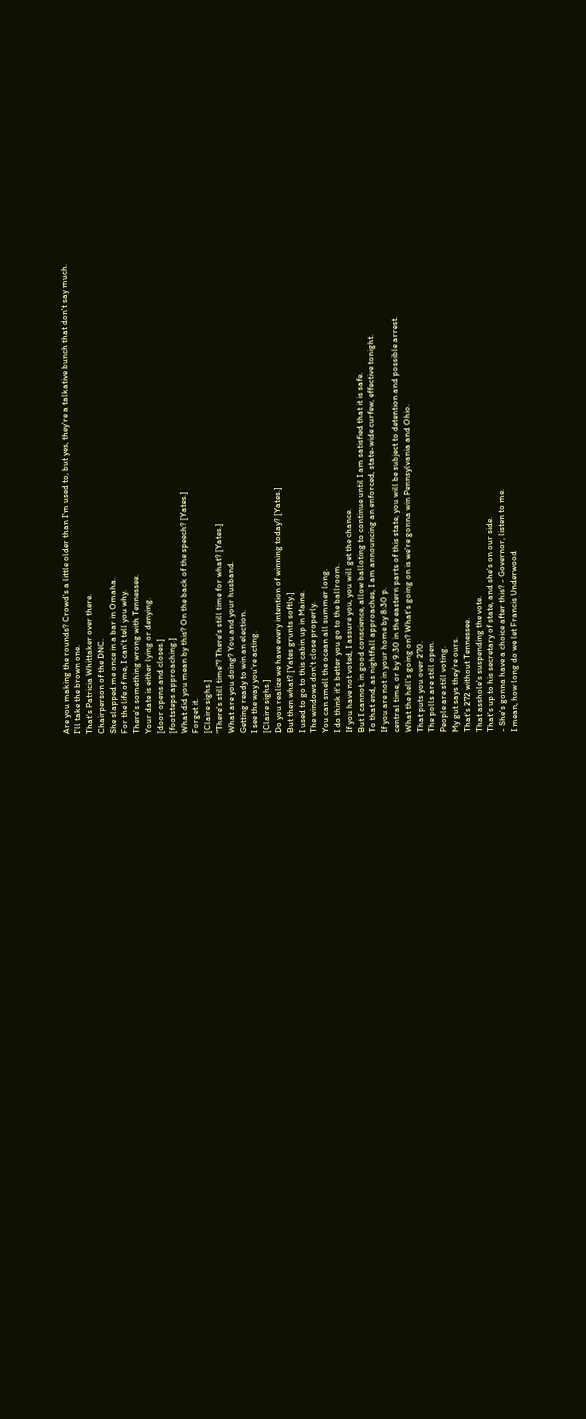Are you making the rounds? Crowd's a little older than I'm used to, but yes, they're a talkative bunch that don't say much.
I'll take the brown one.
That's Patricia Whittaker over there.
Chairperson of the DNC.
She slapped me once in a bar in Omaha.
For the life of me, I can't tell you why.
There's something wrong with Tennessee.
Your date is either lying or denying.
[door opens and closes.]
[footsteps approaching.]
What did you mean by this? On the back of the speech? [Yates.]
Forget it.
[Claire sighs.]
"There's still time"? There's still time for what? [Yates.]
What are you doing? You and your husband.
Getting ready to win an election.
I see the way you're acting.
[Claire sighs.]
Do you realize we have every intention of winning today? [Yates.]
But then what? [Yates grunts softly.]
I used to go to this cabin up in Maine.
The windows don't close properly.
You can smell the ocean all summer long.
I do think it's better you go to the ballroom.
If you have not voted, I assure you, you will get the chance.
But I cannot, in good conscience, allow balloting to continue until I am satisfied that it is safe.
To that end, as nightfall approaches, I am announcing an enforced, state-wide curfew, effective tonight.
If you are not in your home by 8:30 p.
central time, or by 9:30 in the eastern parts of this state, you will be subject to detention and possible arrest.
What the hell's going on? What's going on is we're gonna win Pennsylvania and Ohio.
That puts you over 270.
The polls are still open.
People are still voting.
My gut says they're ours.
That's 272 without Tennessee.
That asshole's suspending the vote.
That's up to his secretary of state, and she's on our side.
- She's gonna have a choice after this? - Governor, listen to me.
I mean, how long do we let Francis Underwood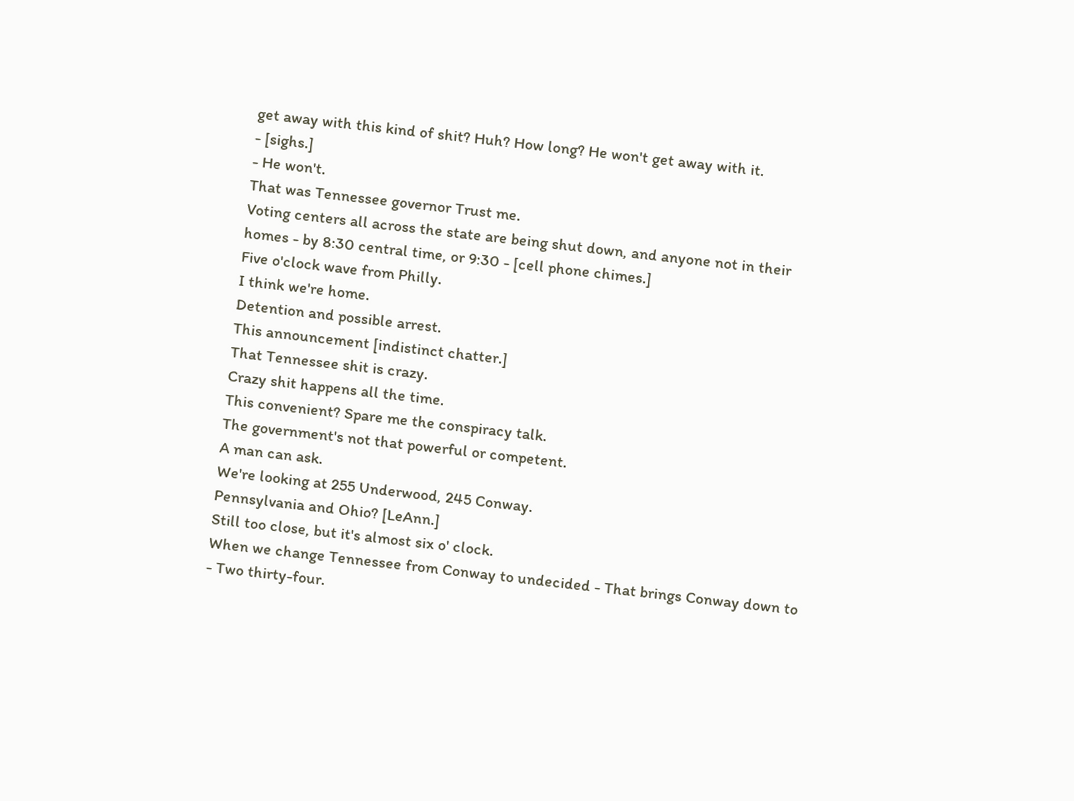get away with this kind of shit? Huh? How long? He won't get away with it.
- [sighs.]
- He won't.
That was Tennessee governor Trust me.
Voting centers all across the state are being shut down, and anyone not in their homes - by 8:30 central time, or 9:30 - [cell phone chimes.]
Five o'clock wave from Philly.
I think we're home.
Detention and possible arrest.
This announcement [indistinct chatter.]
That Tennessee shit is crazy.
Crazy shit happens all the time.
This convenient? Spare me the conspiracy talk.
The government's not that powerful or competent.
A man can ask.
We're looking at 255 Underwood, 245 Conway.
Pennsylvania and Ohio? [LeAnn.]
Still too close, but it's almost six o' clock.
When we change Tennessee from Conway to undecided - That brings Conway down to - Two thirty-four.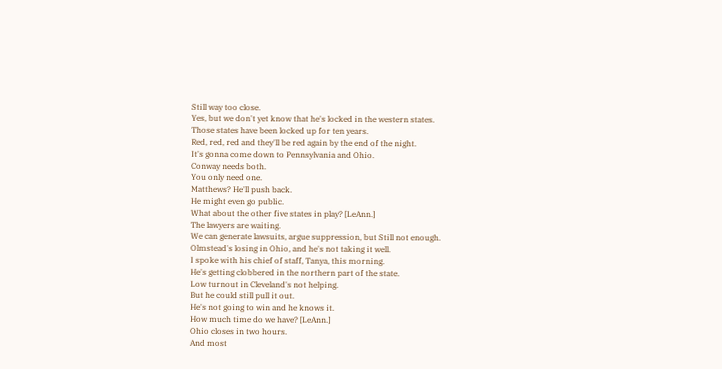Still way too close.
Yes, but we don't yet know that he's locked in the western states.
Those states have been locked up for ten years.
Red, red, red and they'll be red again by the end of the night.
It's gonna come down to Pennsylvania and Ohio.
Conway needs both.
You only need one.
Matthews? He'll push back.
He might even go public.
What about the other five states in play? [LeAnn.]
The lawyers are waiting.
We can generate lawsuits, argue suppression, but Still not enough.
Olmstead's losing in Ohio, and he's not taking it well.
I spoke with his chief of staff, Tanya, this morning.
He's getting clobbered in the northern part of the state.
Low turnout in Cleveland's not helping.
But he could still pull it out.
He's not going to win and he knows it.
How much time do we have? [LeAnn.]
Ohio closes in two hours.
And most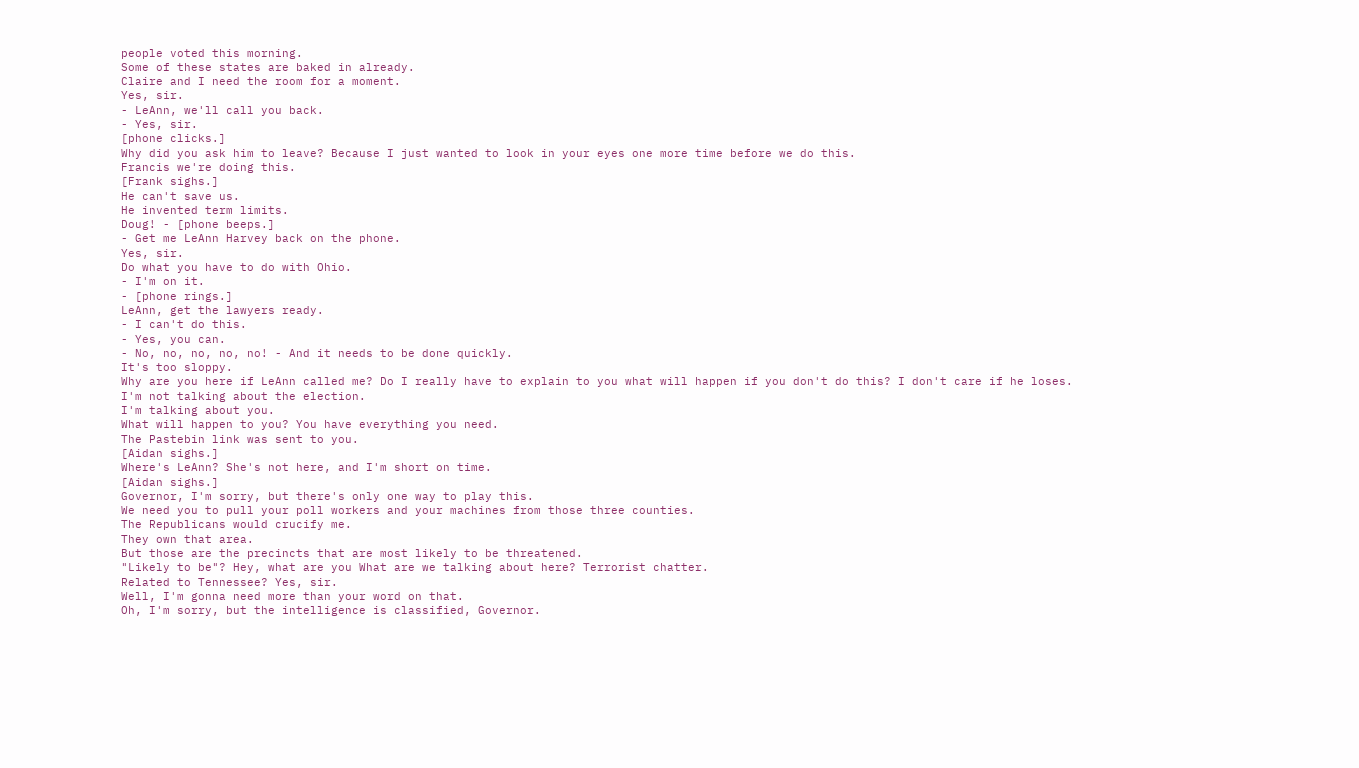people voted this morning.
Some of these states are baked in already.
Claire and I need the room for a moment.
Yes, sir.
- LeAnn, we'll call you back.
- Yes, sir.
[phone clicks.]
Why did you ask him to leave? Because I just wanted to look in your eyes one more time before we do this.
Francis we're doing this.
[Frank sighs.]
He can't save us.
He invented term limits.
Doug! - [phone beeps.]
- Get me LeAnn Harvey back on the phone.
Yes, sir.
Do what you have to do with Ohio.
- I'm on it.
- [phone rings.]
LeAnn, get the lawyers ready.
- I can't do this.
- Yes, you can.
- No, no, no, no, no! - And it needs to be done quickly.
It's too sloppy.
Why are you here if LeAnn called me? Do I really have to explain to you what will happen if you don't do this? I don't care if he loses.
I'm not talking about the election.
I'm talking about you.
What will happen to you? You have everything you need.
The Pastebin link was sent to you.
[Aidan sighs.]
Where's LeAnn? She's not here, and I'm short on time.
[Aidan sighs.]
Governor, I'm sorry, but there's only one way to play this.
We need you to pull your poll workers and your machines from those three counties.
The Republicans would crucify me.
They own that area.
But those are the precincts that are most likely to be threatened.
"Likely to be"? Hey, what are you What are we talking about here? Terrorist chatter.
Related to Tennessee? Yes, sir.
Well, I'm gonna need more than your word on that.
Oh, I'm sorry, but the intelligence is classified, Governor.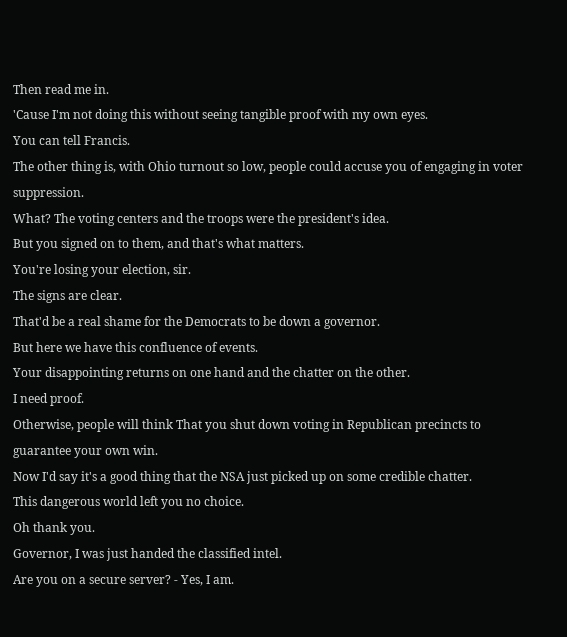Then read me in.
'Cause I'm not doing this without seeing tangible proof with my own eyes.
You can tell Francis.
The other thing is, with Ohio turnout so low, people could accuse you of engaging in voter suppression.
What? The voting centers and the troops were the president's idea.
But you signed on to them, and that's what matters.
You're losing your election, sir.
The signs are clear.
That'd be a real shame for the Democrats to be down a governor.
But here we have this confluence of events.
Your disappointing returns on one hand and the chatter on the other.
I need proof.
Otherwise, people will think That you shut down voting in Republican precincts to guarantee your own win.
Now I'd say it's a good thing that the NSA just picked up on some credible chatter.
This dangerous world left you no choice.
Oh thank you.
Governor, I was just handed the classified intel.
Are you on a secure server? - Yes, I am.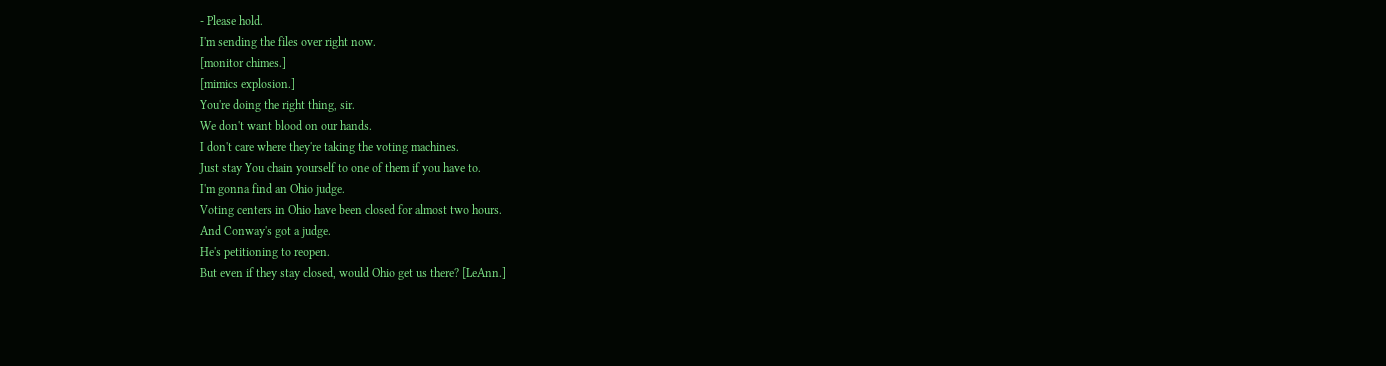- Please hold.
I'm sending the files over right now.
[monitor chimes.]
[mimics explosion.]
You're doing the right thing, sir.
We don't want blood on our hands.
I don't care where they're taking the voting machines.
Just stay You chain yourself to one of them if you have to.
I'm gonna find an Ohio judge.
Voting centers in Ohio have been closed for almost two hours.
And Conway's got a judge.
He's petitioning to reopen.
But even if they stay closed, would Ohio get us there? [LeAnn.]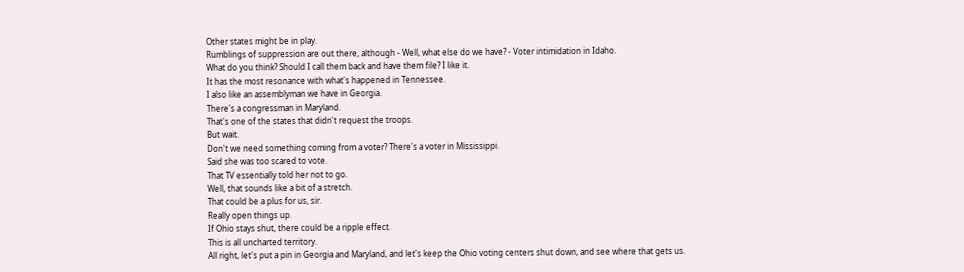Other states might be in play.
Rumblings of suppression are out there, although - Well, what else do we have? - Voter intimidation in Idaho.
What do you think? Should I call them back and have them file? I like it.
It has the most resonance with what's happened in Tennessee.
I also like an assemblyman we have in Georgia.
There's a congressman in Maryland.
That's one of the states that didn't request the troops.
But wait.
Don't we need something coming from a voter? There's a voter in Mississippi.
Said she was too scared to vote.
That TV essentially told her not to go.
Well, that sounds like a bit of a stretch.
That could be a plus for us, sir.
Really open things up.
If Ohio stays shut, there could be a ripple effect.
This is all uncharted territory.
All right, let's put a pin in Georgia and Maryland, and let's keep the Ohio voting centers shut down, and see where that gets us.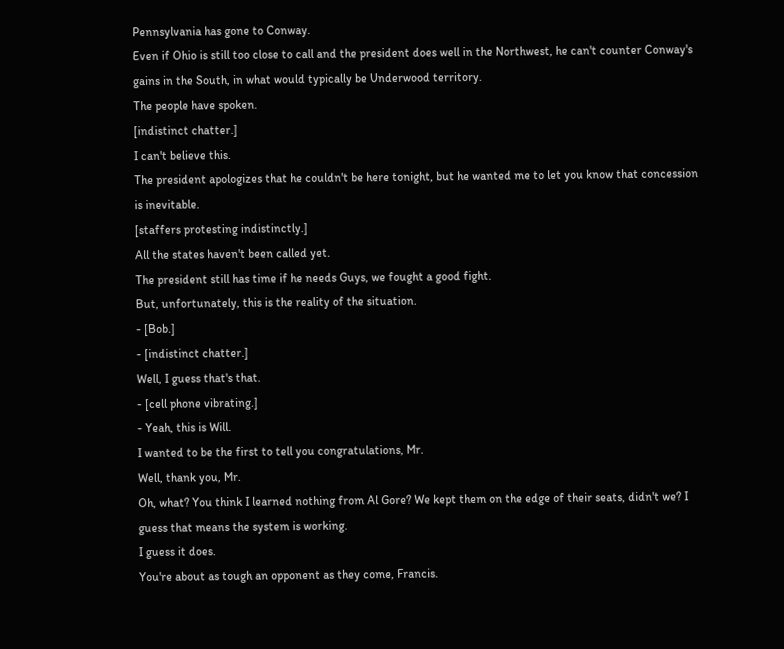Pennsylvania has gone to Conway.
Even if Ohio is still too close to call and the president does well in the Northwest, he can't counter Conway's gains in the South, in what would typically be Underwood territory.
The people have spoken.
[indistinct chatter.]
I can't believe this.
The president apologizes that he couldn't be here tonight, but he wanted me to let you know that concession is inevitable.
[staffers protesting indistinctly.]
All the states haven't been called yet.
The president still has time if he needs Guys, we fought a good fight.
But, unfortunately, this is the reality of the situation.
- [Bob.]
- [indistinct chatter.]
Well, I guess that's that.
- [cell phone vibrating.]
- Yeah, this is Will.
I wanted to be the first to tell you congratulations, Mr.
Well, thank you, Mr.
Oh, what? You think I learned nothing from Al Gore? We kept them on the edge of their seats, didn't we? I guess that means the system is working.
I guess it does.
You're about as tough an opponent as they come, Francis.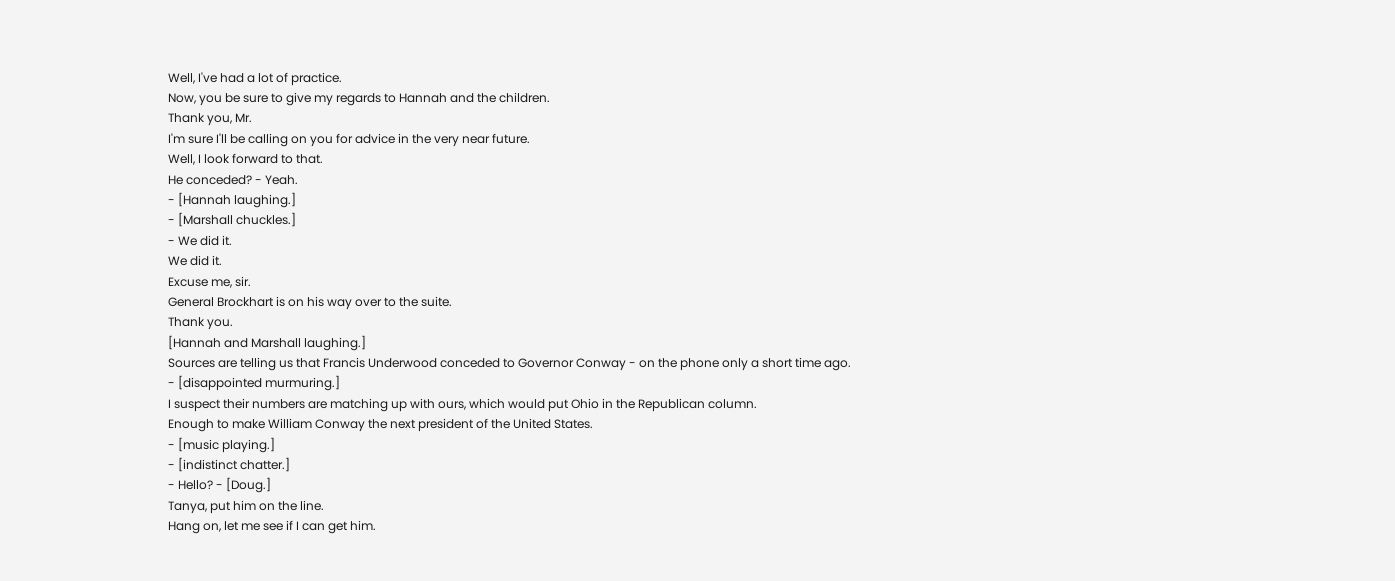Well, I've had a lot of practice.
Now, you be sure to give my regards to Hannah and the children.
Thank you, Mr.
I'm sure I'll be calling on you for advice in the very near future.
Well, I look forward to that.
He conceded? - Yeah.
- [Hannah laughing.]
- [Marshall chuckles.]
- We did it.
We did it.
Excuse me, sir.
General Brockhart is on his way over to the suite.
Thank you.
[Hannah and Marshall laughing.]
Sources are telling us that Francis Underwood conceded to Governor Conway - on the phone only a short time ago.
- [disappointed murmuring.]
I suspect their numbers are matching up with ours, which would put Ohio in the Republican column.
Enough to make William Conway the next president of the United States.
- [music playing.]
- [indistinct chatter.]
- Hello? - [Doug.]
Tanya, put him on the line.
Hang on, let me see if I can get him.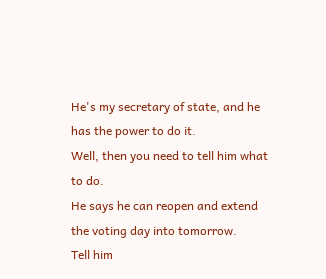He's my secretary of state, and he has the power to do it.
Well, then you need to tell him what to do.
He says he can reopen and extend the voting day into tomorrow.
Tell him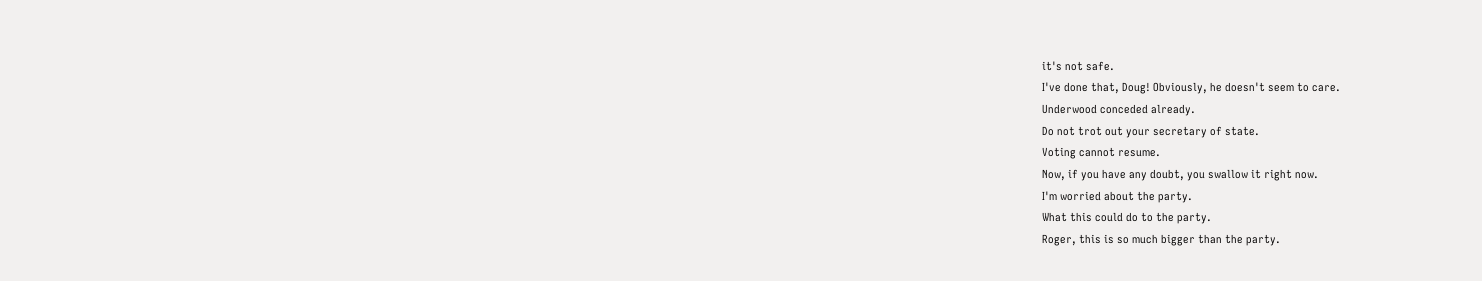it's not safe.
I've done that, Doug! Obviously, he doesn't seem to care.
Underwood conceded already.
Do not trot out your secretary of state.
Voting cannot resume.
Now, if you have any doubt, you swallow it right now.
I'm worried about the party.
What this could do to the party.
Roger, this is so much bigger than the party.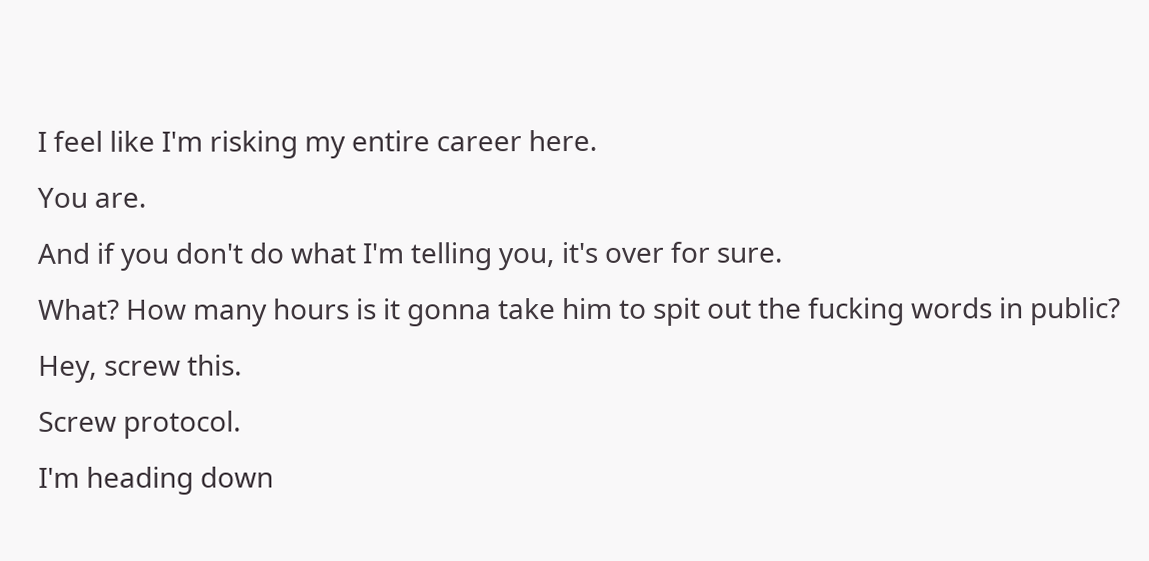I feel like I'm risking my entire career here.
You are.
And if you don't do what I'm telling you, it's over for sure.
What? How many hours is it gonna take him to spit out the fucking words in public? Hey, screw this.
Screw protocol.
I'm heading down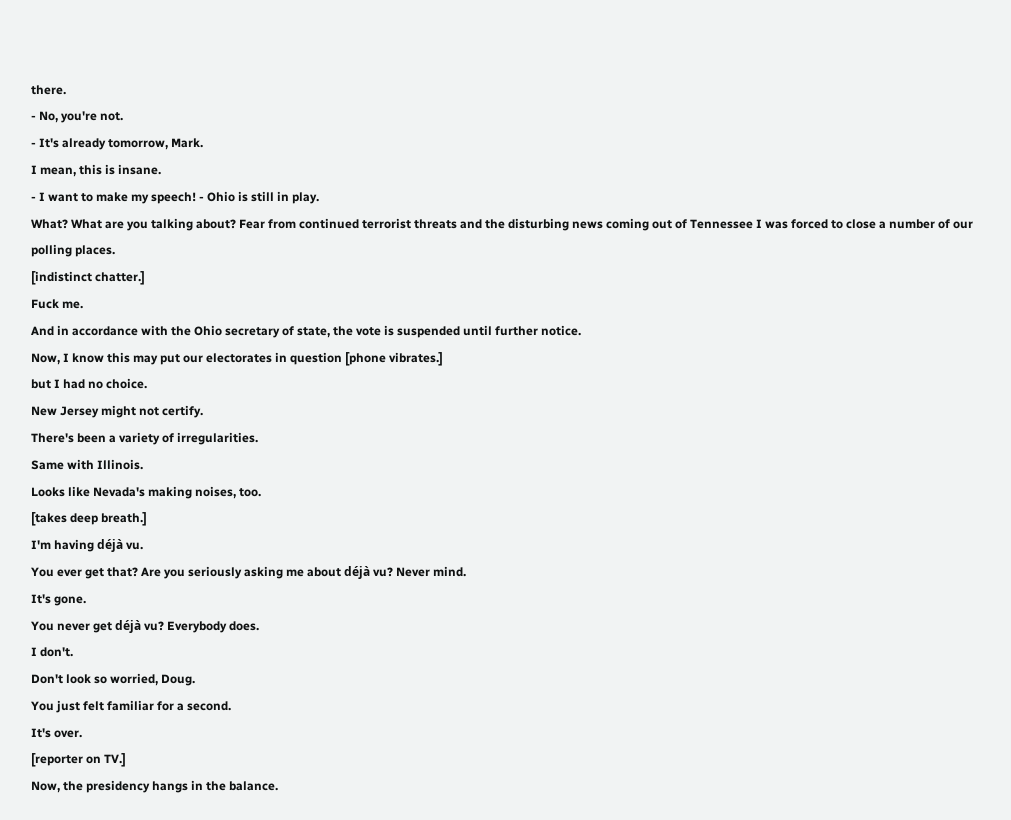there.
- No, you're not.
- It's already tomorrow, Mark.
I mean, this is insane.
- I want to make my speech! - Ohio is still in play.
What? What are you talking about? Fear from continued terrorist threats and the disturbing news coming out of Tennessee I was forced to close a number of our polling places.
[indistinct chatter.]
Fuck me.
And in accordance with the Ohio secretary of state, the vote is suspended until further notice.
Now, I know this may put our electorates in question [phone vibrates.]
but I had no choice.
New Jersey might not certify.
There's been a variety of irregularities.
Same with Illinois.
Looks like Nevada's making noises, too.
[takes deep breath.]
I'm having déjà vu.
You ever get that? Are you seriously asking me about déjà vu? Never mind.
It's gone.
You never get déjà vu? Everybody does.
I don't.
Don't look so worried, Doug.
You just felt familiar for a second.
It's over.
[reporter on TV.]
Now, the presidency hangs in the balance.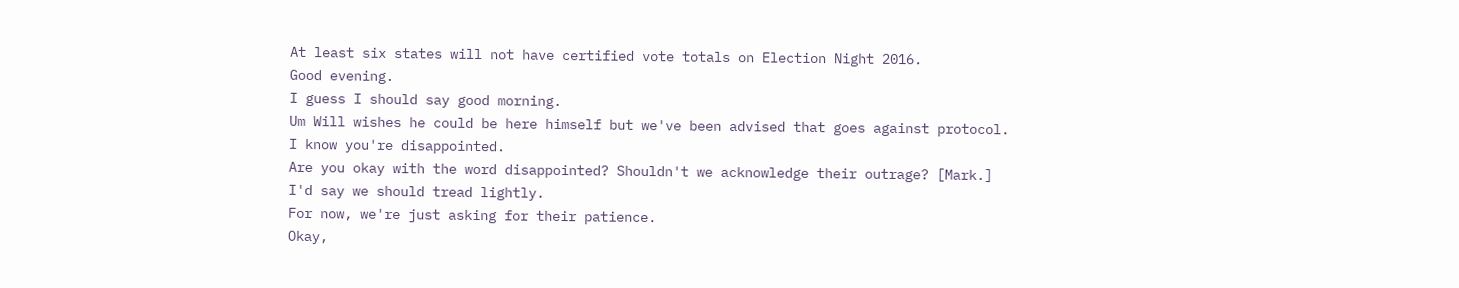At least six states will not have certified vote totals on Election Night 2016.
Good evening.
I guess I should say good morning.
Um Will wishes he could be here himself but we've been advised that goes against protocol.
I know you're disappointed.
Are you okay with the word disappointed? Shouldn't we acknowledge their outrage? [Mark.]
I'd say we should tread lightly.
For now, we're just asking for their patience.
Okay,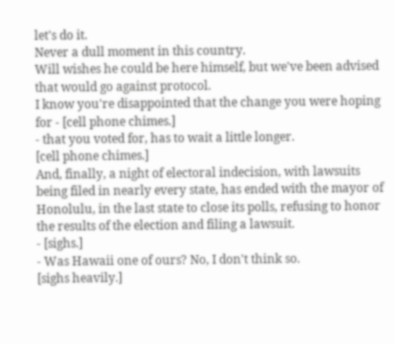let's do it.
Never a dull moment in this country.
Will wishes he could be here himself, but we've been advised that would go against protocol.
I know you're disappointed that the change you were hoping for - [cell phone chimes.]
- that you voted for, has to wait a little longer.
[cell phone chimes.]
And, finally, a night of electoral indecision, with lawsuits being filed in nearly every state, has ended with the mayor of Honolulu, in the last state to close its polls, refusing to honor the results of the election and filing a lawsuit.
- [sighs.]
- Was Hawaii one of ours? No, I don't think so.
[sighs heavily.]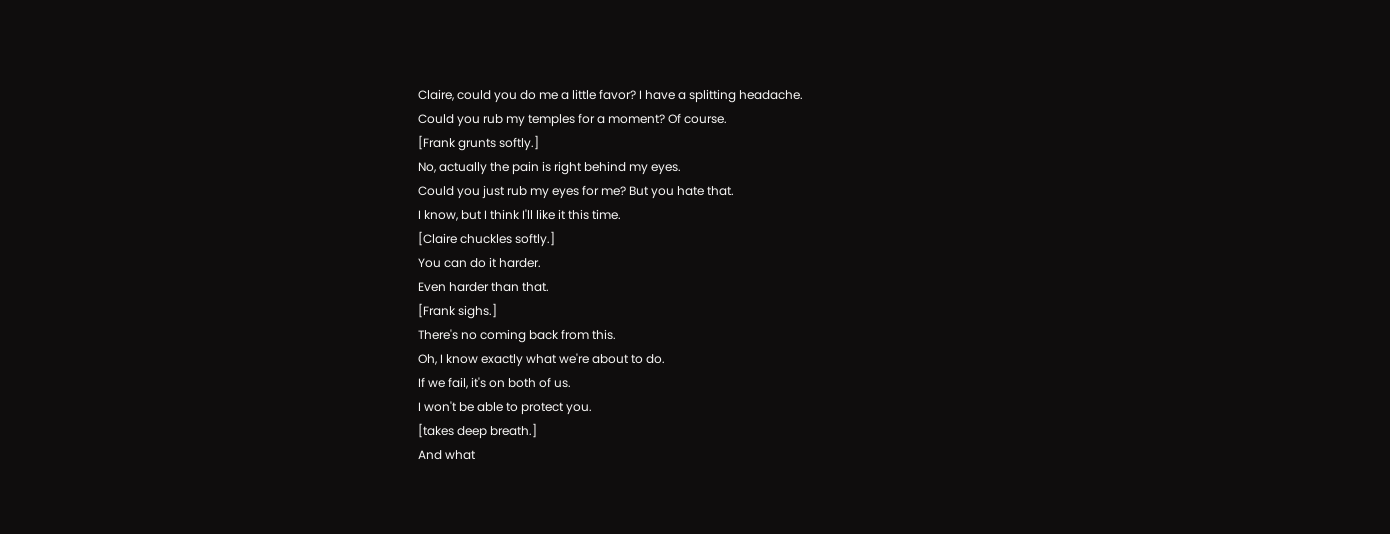Claire, could you do me a little favor? I have a splitting headache.
Could you rub my temples for a moment? Of course.
[Frank grunts softly.]
No, actually the pain is right behind my eyes.
Could you just rub my eyes for me? But you hate that.
I know, but I think I'll like it this time.
[Claire chuckles softly.]
You can do it harder.
Even harder than that.
[Frank sighs.]
There's no coming back from this.
Oh, I know exactly what we're about to do.
If we fail, it's on both of us.
I won't be able to protect you.
[takes deep breath.]
And what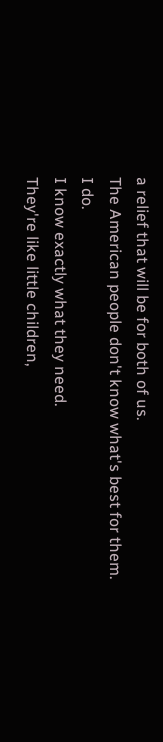a relief that will be for both of us.
The American people don't know what's best for them.
I do.
I know exactly what they need.
They're like little children,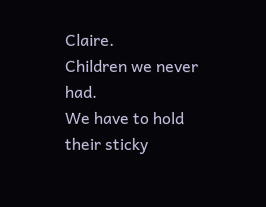Claire.
Children we never had.
We have to hold their sticky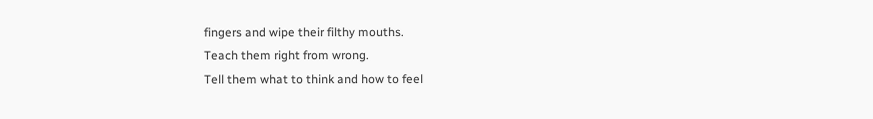fingers and wipe their filthy mouths.
Teach them right from wrong.
Tell them what to think and how to feel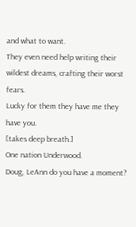and what to want.
They even need help writing their wildest dreams, crafting their worst fears.
Lucky for them they have me they have you.
[takes deep breath.]
One nation Underwood.
Doug, LeAnn do you have a moment?